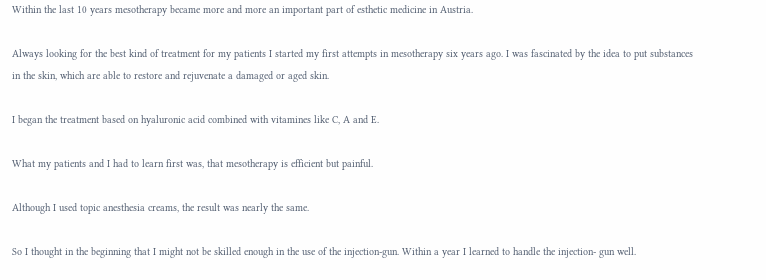Within the last 10 years mesotherapy became more and more an important part of esthetic medicine in Austria.

Always looking for the best kind of treatment for my patients I started my first attempts in mesotherapy six years ago. I was fascinated by the idea to put substances in the skin, which are able to restore and rejuvenate a damaged or aged skin.

I began the treatment based on hyaluronic acid combined with vitamines like C, A and E.

What my patients and I had to learn first was, that mesotherapy is efficient but painful.

Although I used topic anesthesia creams, the result was nearly the same.

So I thought in the beginning that I might not be skilled enough in the use of the injection-gun. Within a year I learned to handle the injection- gun well.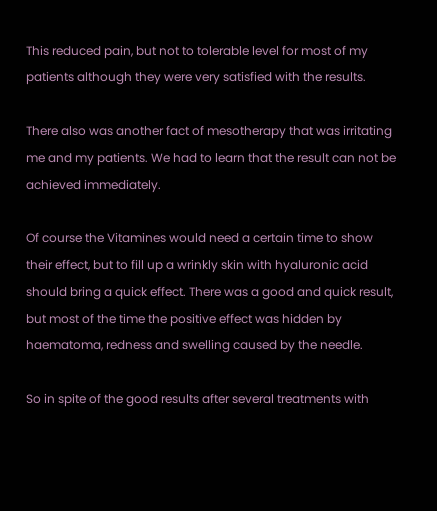This reduced pain, but not to tolerable level for most of my patients although they were very satisfied with the results.

There also was another fact of mesotherapy that was irritating me and my patients. We had to learn that the result can not be achieved immediately.

Of course the Vitamines would need a certain time to show their effect, but to fill up a wrinkly skin with hyaluronic acid should bring a quick effect. There was a good and quick result, but most of the time the positive effect was hidden by haematoma, redness and swelling caused by the needle.

So in spite of the good results after several treatments with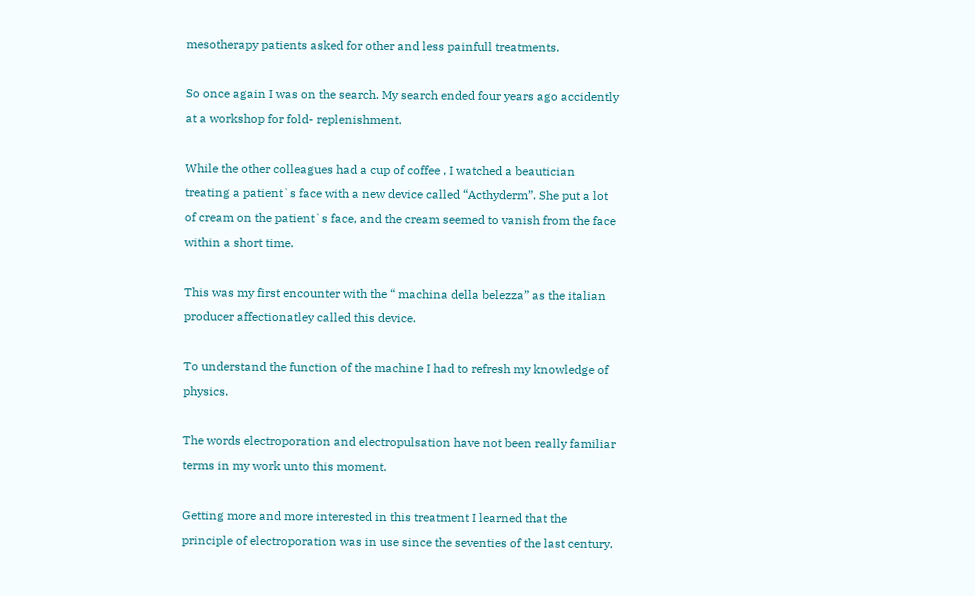mesotherapy patients asked for other and less painfull treatments.

So once again I was on the search. My search ended four years ago accidently at a workshop for fold- replenishment.

While the other colleagues had a cup of coffee , I watched a beautician treating a patient`s face with a new device called “Acthyderm”. She put a lot of cream on the patient`s face, and the cream seemed to vanish from the face within a short time.

This was my first encounter with the “ machina della belezza” as the italian producer affectionatley called this device.

To understand the function of the machine I had to refresh my knowledge of physics.

The words electroporation and electropulsation have not been really familiar terms in my work unto this moment.

Getting more and more interested in this treatment I learned that the principle of electroporation was in use since the seventies of the last century.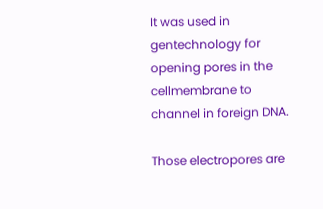It was used in gentechnology for opening pores in the cellmembrane to channel in foreign DNA.

Those electropores are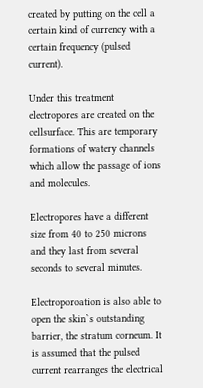created by putting on the cell a certain kind of currency with a certain frequency (pulsed current).

Under this treatment electropores are created on the cellsurface. This are temporary formations of watery channels which allow the passage of ions and molecules.

Electropores have a different size from 40 to 250 microns and they last from several seconds to several minutes.

Electroporoation is also able to open the skin`s outstanding barrier, the stratum corneum. It is assumed that the pulsed current rearranges the electrical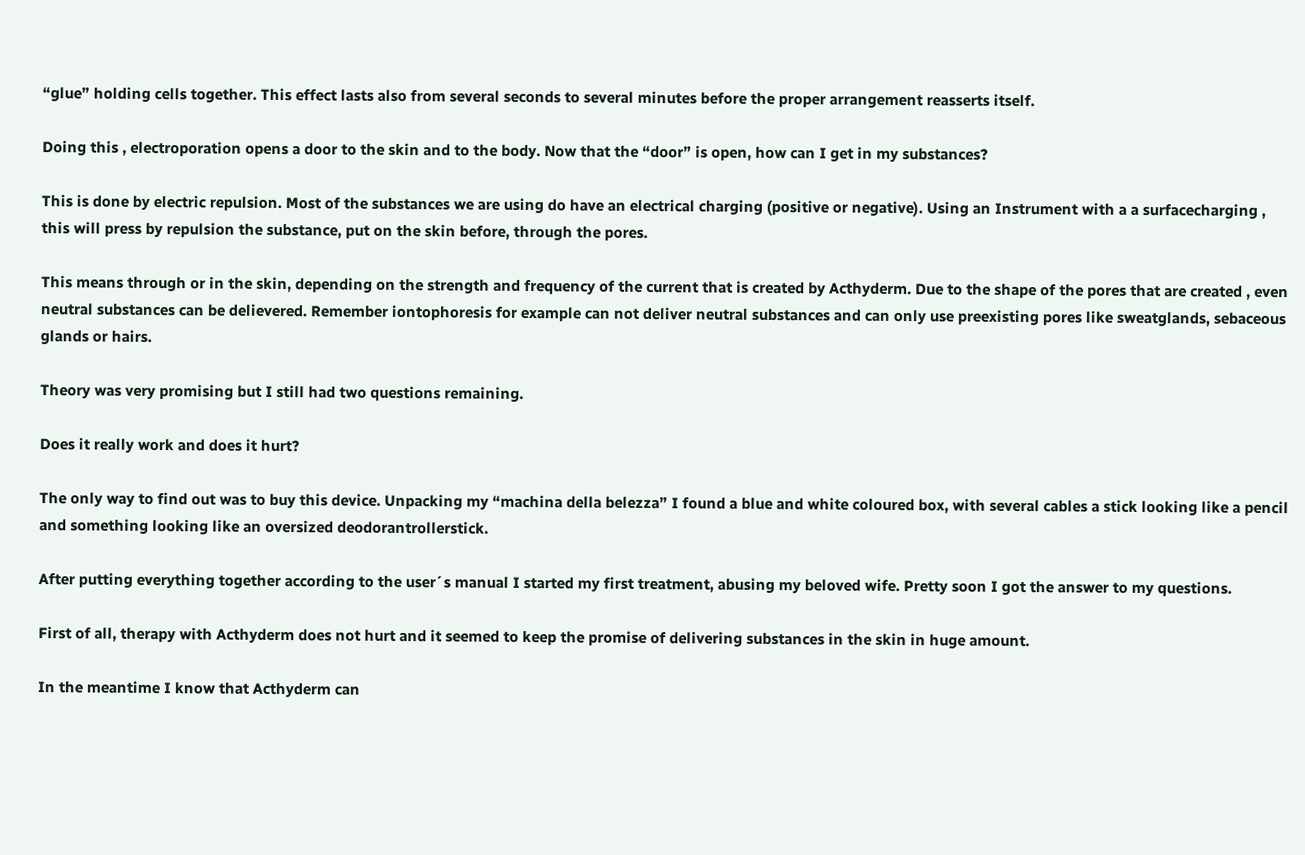“glue” holding cells together. This effect lasts also from several seconds to several minutes before the proper arrangement reasserts itself.

Doing this , electroporation opens a door to the skin and to the body. Now that the “door” is open, how can I get in my substances?

This is done by electric repulsion. Most of the substances we are using do have an electrical charging (positive or negative). Using an Instrument with a a surfacecharging , this will press by repulsion the substance, put on the skin before, through the pores.

This means through or in the skin, depending on the strength and frequency of the current that is created by Acthyderm. Due to the shape of the pores that are created , even neutral substances can be delievered. Remember iontophoresis for example can not deliver neutral substances and can only use preexisting pores like sweatglands, sebaceous glands or hairs.

Theory was very promising but I still had two questions remaining.

Does it really work and does it hurt?

The only way to find out was to buy this device. Unpacking my “machina della belezza” I found a blue and white coloured box, with several cables a stick looking like a pencil and something looking like an oversized deodorantrollerstick.

After putting everything together according to the user´s manual I started my first treatment, abusing my beloved wife. Pretty soon I got the answer to my questions.

First of all, therapy with Acthyderm does not hurt and it seemed to keep the promise of delivering substances in the skin in huge amount.

In the meantime I know that Acthyderm can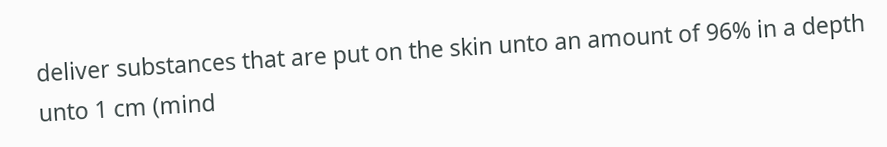deliver substances that are put on the skin unto an amount of 96% in a depth unto 1 cm (mind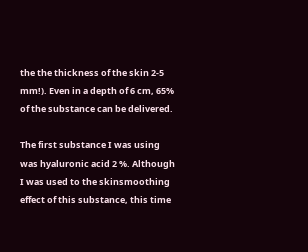the the thickness of the skin 2-5 mm!). Even in a depth of 6 cm, 65% of the substance can be delivered.

The first substance I was using was hyaluronic acid 2 %. Although I was used to the skinsmoothing effect of this substance, this time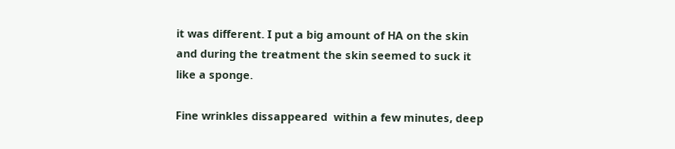it was different. I put a big amount of HA on the skin and during the treatment the skin seemed to suck it like a sponge.

Fine wrinkles dissappeared  within a few minutes, deep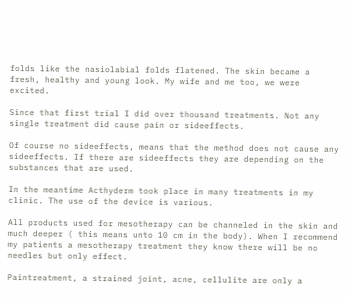folds like the nasiolabial folds flatened. The skin became a fresh, healthy and young look. My wife and me too, we were excited.

Since that first trial I did over thousand treatments. Not any single treatment did cause pain or sideeffects.

Of course no sideeffects, means that the method does not cause any sideeffects. If there are sideeffects they are depending on the substances that are used.

In the meantime Acthyderm took place in many treatments in my clinic. The use of the device is various.

All products used for mesotherapy can be channeled in the skin and much deeper ( this means unto 10 cm in the body). When I recommend my patients a mesotherapy treatment they know there will be no needles but only effect.

Paintreatment, a strained joint, acne, cellulite are only a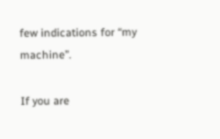few indications for “my machine”.

If you are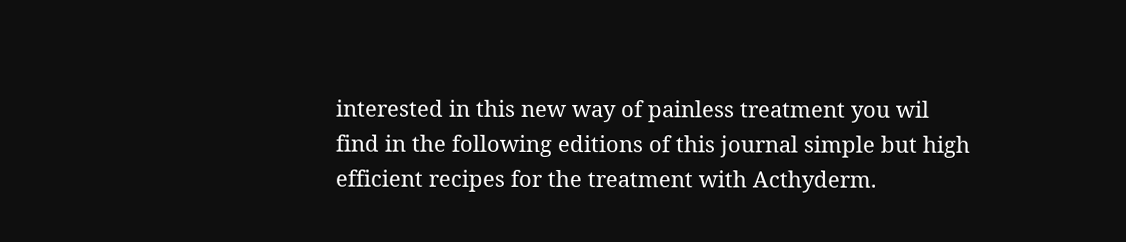interested in this new way of painless treatment you wil find in the following editions of this journal simple but high efficient recipes for the treatment with Acthyderm.